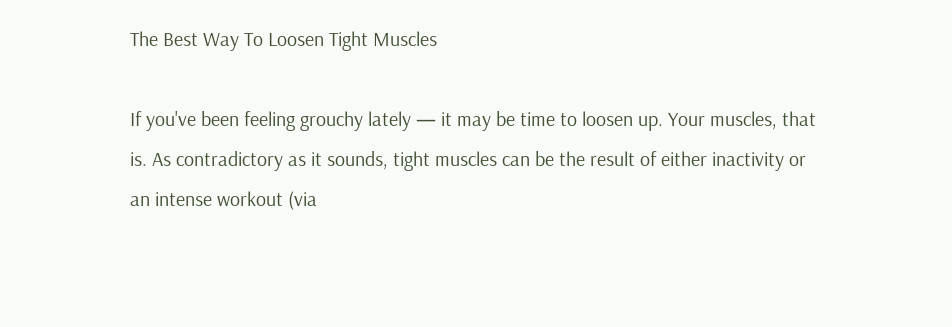The Best Way To Loosen Tight Muscles

If you've been feeling grouchy lately — it may be time to loosen up. Your muscles, that is. As contradictory as it sounds, tight muscles can be the result of either inactivity or an intense workout (via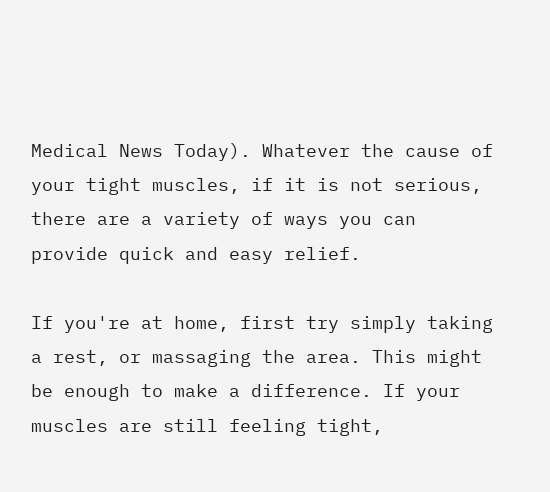Medical News Today). Whatever the cause of your tight muscles, if it is not serious, there are a variety of ways you can provide quick and easy relief.

If you're at home, first try simply taking a rest, or massaging the area. This might be enough to make a difference. If your muscles are still feeling tight,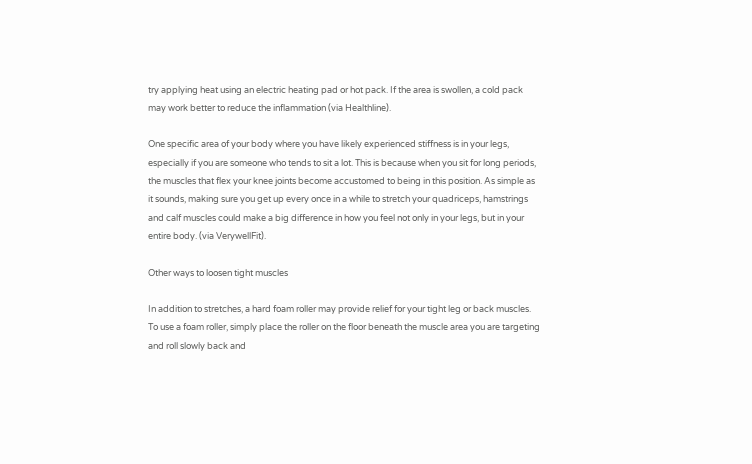try applying heat using an electric heating pad or hot pack. If the area is swollen, a cold pack may work better to reduce the inflammation (via Healthline).

One specific area of your body where you have likely experienced stiffness is in your legs, especially if you are someone who tends to sit a lot. This is because when you sit for long periods, the muscles that flex your knee joints become accustomed to being in this position. As simple as it sounds, making sure you get up every once in a while to stretch your quadriceps, hamstrings and calf muscles could make a big difference in how you feel not only in your legs, but in your entire body. (via VerywellFit).

Other ways to loosen tight muscles

In addition to stretches, a hard foam roller may provide relief for your tight leg or back muscles. To use a foam roller, simply place the roller on the floor beneath the muscle area you are targeting and roll slowly back and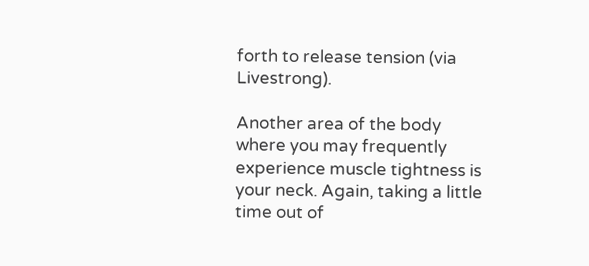forth to release tension (via Livestrong).

Another area of the body where you may frequently experience muscle tightness is your neck. Again, taking a little time out of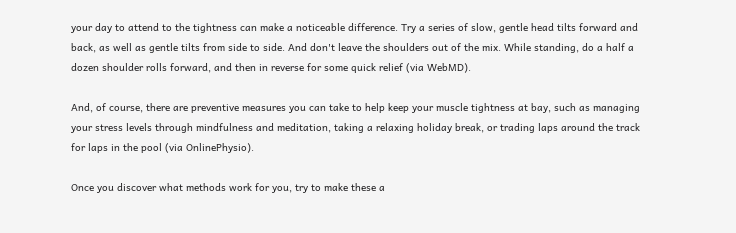your day to attend to the tightness can make a noticeable difference. Try a series of slow, gentle head tilts forward and back, as well as gentle tilts from side to side. And don't leave the shoulders out of the mix. While standing, do a half a dozen shoulder rolls forward, and then in reverse for some quick relief (via WebMD).

And, of course, there are preventive measures you can take to help keep your muscle tightness at bay, such as managing your stress levels through mindfulness and meditation, taking a relaxing holiday break, or trading laps around the track for laps in the pool (via OnlinePhysio).

Once you discover what methods work for you, try to make these a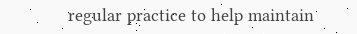regular practice to help maintain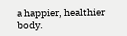a happier, healthier body.